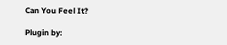Can You Feel It?

Plugin by: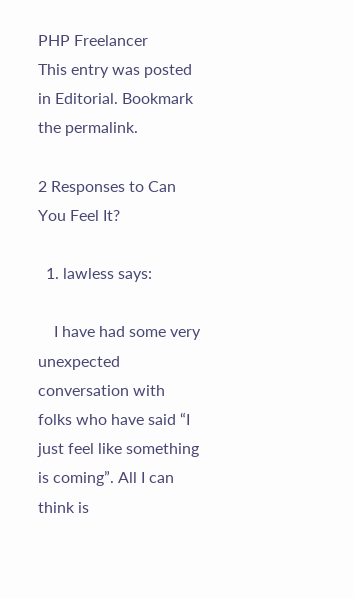PHP Freelancer
This entry was posted in Editorial. Bookmark the permalink.

2 Responses to Can You Feel It?

  1. lawless says:

    I have had some very unexpected conversation with folks who have said “I just feel like something is coming”. All I can think is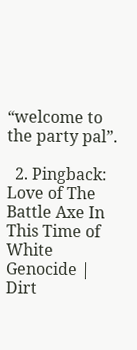“welcome to the party pal”.

  2. Pingback: Love of The Battle Axe In This Time of White Genocide | Dirt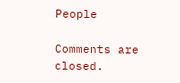People

Comments are closed.